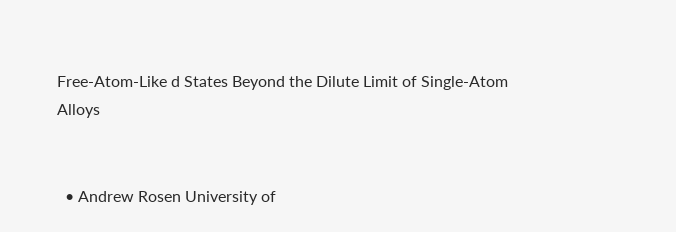Free-Atom-Like d States Beyond the Dilute Limit of Single-Atom Alloys


  • Andrew Rosen University of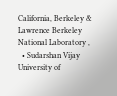California, Berkeley & Lawrence Berkeley National Laboratory ,
  • Sudarshan Vijay University of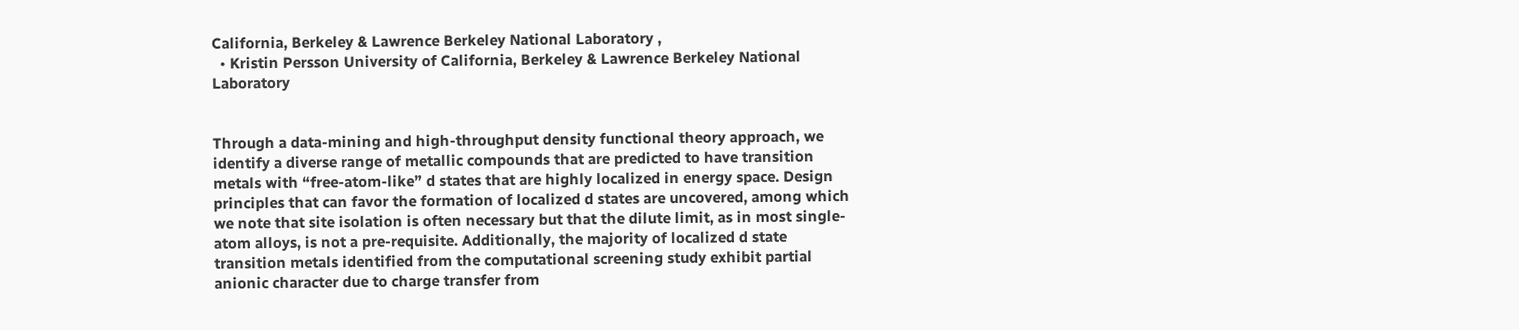California, Berkeley & Lawrence Berkeley National Laboratory ,
  • Kristin Persson University of California, Berkeley & Lawrence Berkeley National Laboratory


Through a data-mining and high-throughput density functional theory approach, we identify a diverse range of metallic compounds that are predicted to have transition metals with “free-atom-like” d states that are highly localized in energy space. Design principles that can favor the formation of localized d states are uncovered, among which we note that site isolation is often necessary but that the dilute limit, as in most single-atom alloys, is not a pre-requisite. Additionally, the majority of localized d state transition metals identified from the computational screening study exhibit partial anionic character due to charge transfer from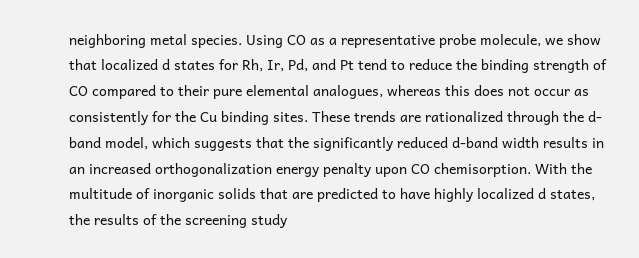neighboring metal species. Using CO as a representative probe molecule, we show that localized d states for Rh, Ir, Pd, and Pt tend to reduce the binding strength of CO compared to their pure elemental analogues, whereas this does not occur as consistently for the Cu binding sites. These trends are rationalized through the d-band model, which suggests that the significantly reduced d-band width results in an increased orthogonalization energy penalty upon CO chemisorption. With the multitude of inorganic solids that are predicted to have highly localized d states, the results of the screening study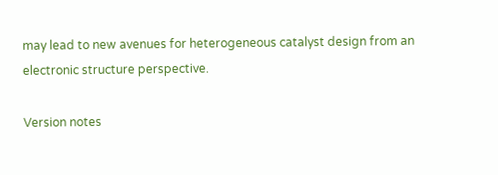may lead to new avenues for heterogeneous catalyst design from an electronic structure perspective.

Version notes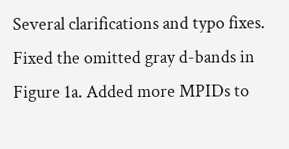Several clarifications and typo fixes. Fixed the omitted gray d-bands in Figure 1a. Added more MPIDs to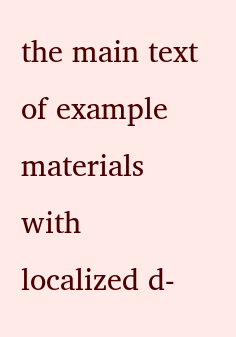the main text of example materials with localized d-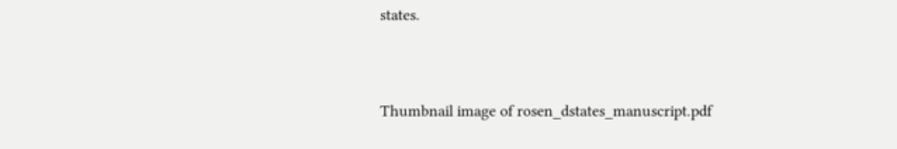states.


Thumbnail image of rosen_dstates_manuscript.pdf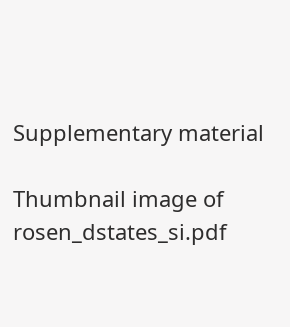Supplementary material

Thumbnail image of rosen_dstates_si.pdf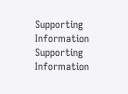Supporting Information
Supporting Information